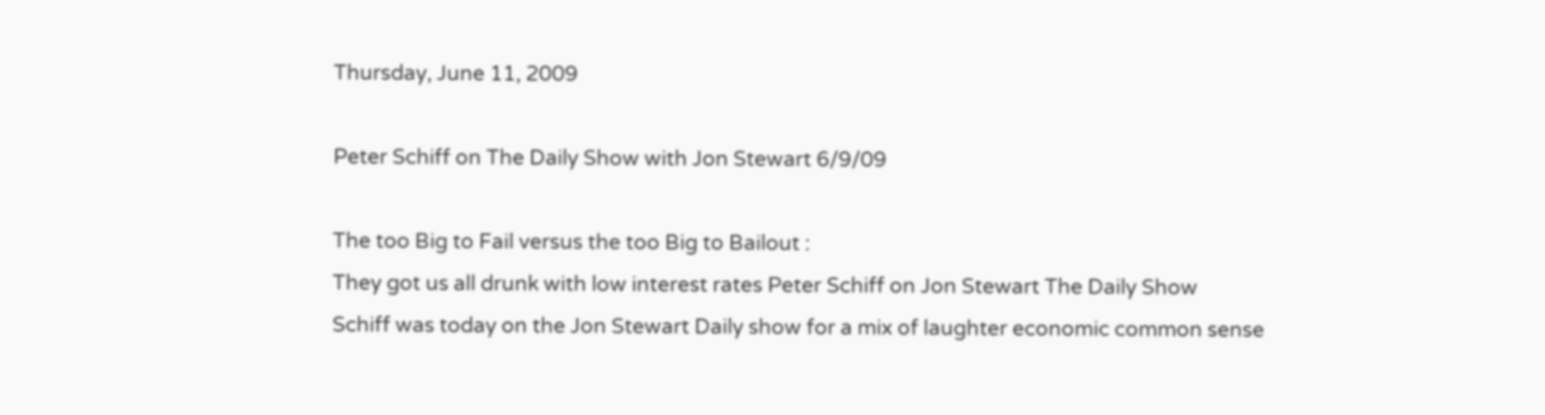Thursday, June 11, 2009

Peter Schiff on The Daily Show with Jon Stewart 6/9/09

The too Big to Fail versus the too Big to Bailout :
They got us all drunk with low interest rates Peter Schiff on Jon Stewart The Daily Show
Schiff was today on the Jon Stewart Daily show for a mix of laughter economic common sense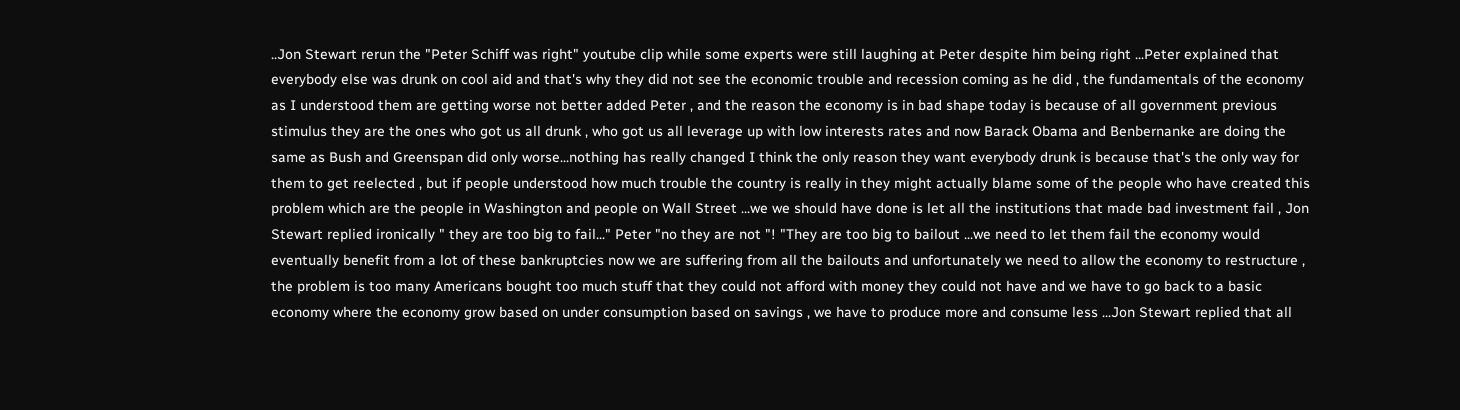..Jon Stewart rerun the "Peter Schiff was right" youtube clip while some experts were still laughing at Peter despite him being right ...Peter explained that everybody else was drunk on cool aid and that's why they did not see the economic trouble and recession coming as he did , the fundamentals of the economy as I understood them are getting worse not better added Peter , and the reason the economy is in bad shape today is because of all government previous stimulus they are the ones who got us all drunk , who got us all leverage up with low interests rates and now Barack Obama and Benbernanke are doing the same as Bush and Greenspan did only worse...nothing has really changed I think the only reason they want everybody drunk is because that's the only way for them to get reelected , but if people understood how much trouble the country is really in they might actually blame some of the people who have created this problem which are the people in Washington and people on Wall Street ...we we should have done is let all the institutions that made bad investment fail , Jon Stewart replied ironically " they are too big to fail..." Peter "no they are not "! "They are too big to bailout ...we need to let them fail the economy would eventually benefit from a lot of these bankruptcies now we are suffering from all the bailouts and unfortunately we need to allow the economy to restructure , the problem is too many Americans bought too much stuff that they could not afford with money they could not have and we have to go back to a basic economy where the economy grow based on under consumption based on savings , we have to produce more and consume less ...Jon Stewart replied that all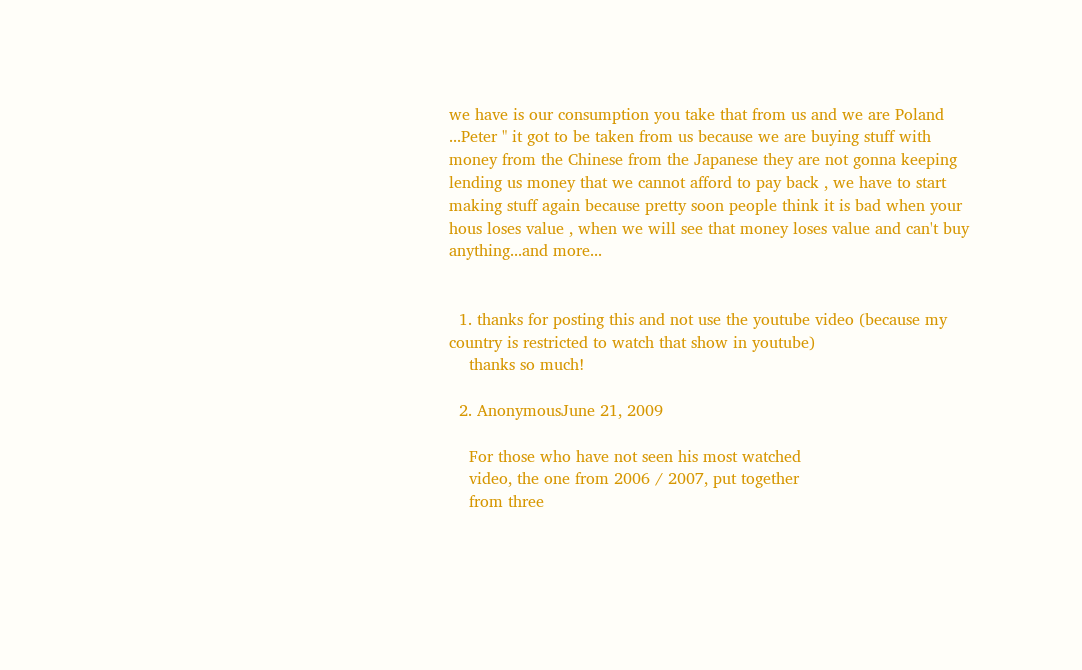we have is our consumption you take that from us and we are Poland ...Peter " it got to be taken from us because we are buying stuff with money from the Chinese from the Japanese they are not gonna keeping lending us money that we cannot afford to pay back , we have to start making stuff again because pretty soon people think it is bad when your hous loses value , when we will see that money loses value and can't buy anything...and more...


  1. thanks for posting this and not use the youtube video (because my country is restricted to watch that show in youtube)
    thanks so much!

  2. AnonymousJune 21, 2009

    For those who have not seen his most watched
    video, the one from 2006 / 2007, put together
    from three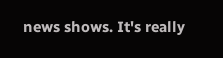news shows. It's really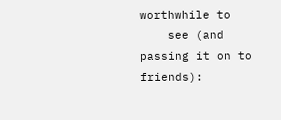worthwhile to
    see (and passing it on to friends):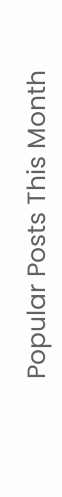Popular Posts This Month